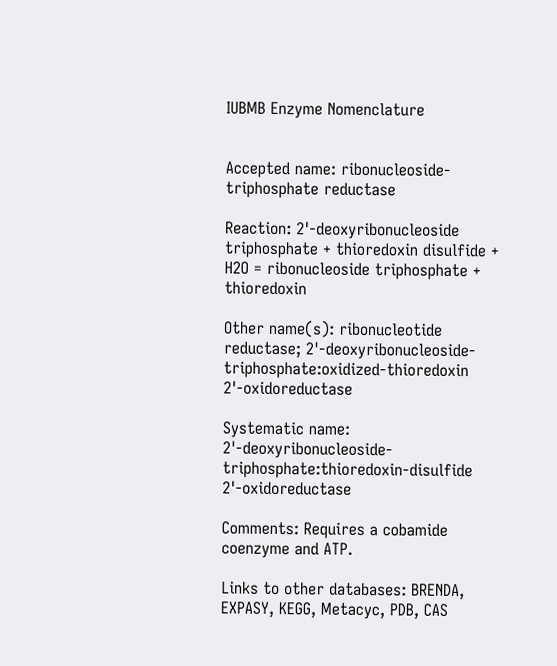IUBMB Enzyme Nomenclature


Accepted name: ribonucleoside-triphosphate reductase

Reaction: 2'-deoxyribonucleoside triphosphate + thioredoxin disulfide + H2O = ribonucleoside triphosphate + thioredoxin

Other name(s): ribonucleotide reductase; 2'-deoxyribonucleoside-triphosphate:oxidized-thioredoxin 2'-oxidoreductase

Systematic name: 2'-deoxyribonucleoside-triphosphate:thioredoxin-disulfide 2'-oxidoreductase

Comments: Requires a cobamide coenzyme and ATP.

Links to other databases: BRENDA, EXPASY, KEGG, Metacyc, PDB, CAS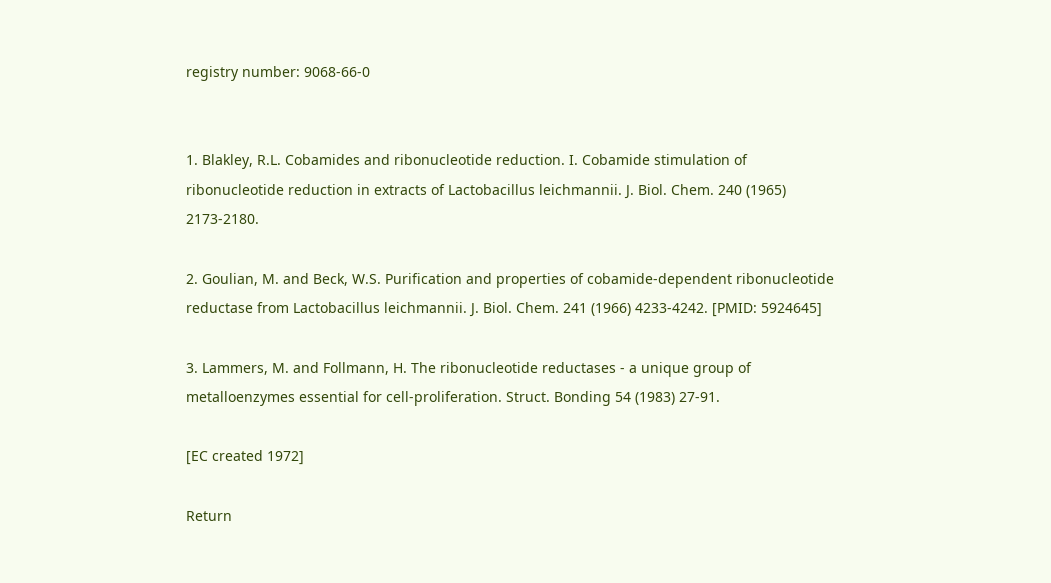registry number: 9068-66-0


1. Blakley, R.L. Cobamides and ribonucleotide reduction. I. Cobamide stimulation of ribonucleotide reduction in extracts of Lactobacillus leichmannii. J. Biol. Chem. 240 (1965) 2173-2180.

2. Goulian, M. and Beck, W.S. Purification and properties of cobamide-dependent ribonucleotide reductase from Lactobacillus leichmannii. J. Biol. Chem. 241 (1966) 4233-4242. [PMID: 5924645]

3. Lammers, M. and Follmann, H. The ribonucleotide reductases - a unique group of metalloenzymes essential for cell-proliferation. Struct. Bonding 54 (1983) 27-91.

[EC created 1972]

Return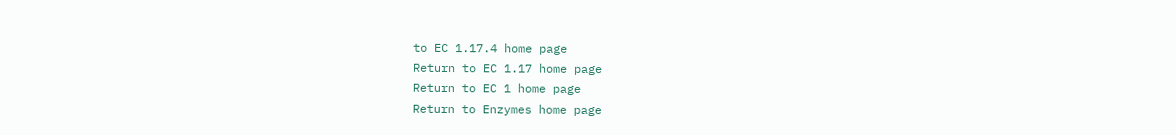to EC 1.17.4 home page
Return to EC 1.17 home page
Return to EC 1 home page
Return to Enzymes home page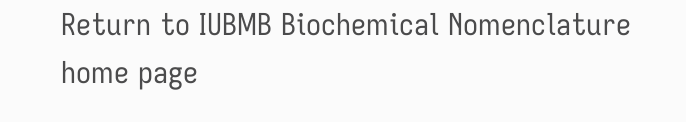Return to IUBMB Biochemical Nomenclature home page